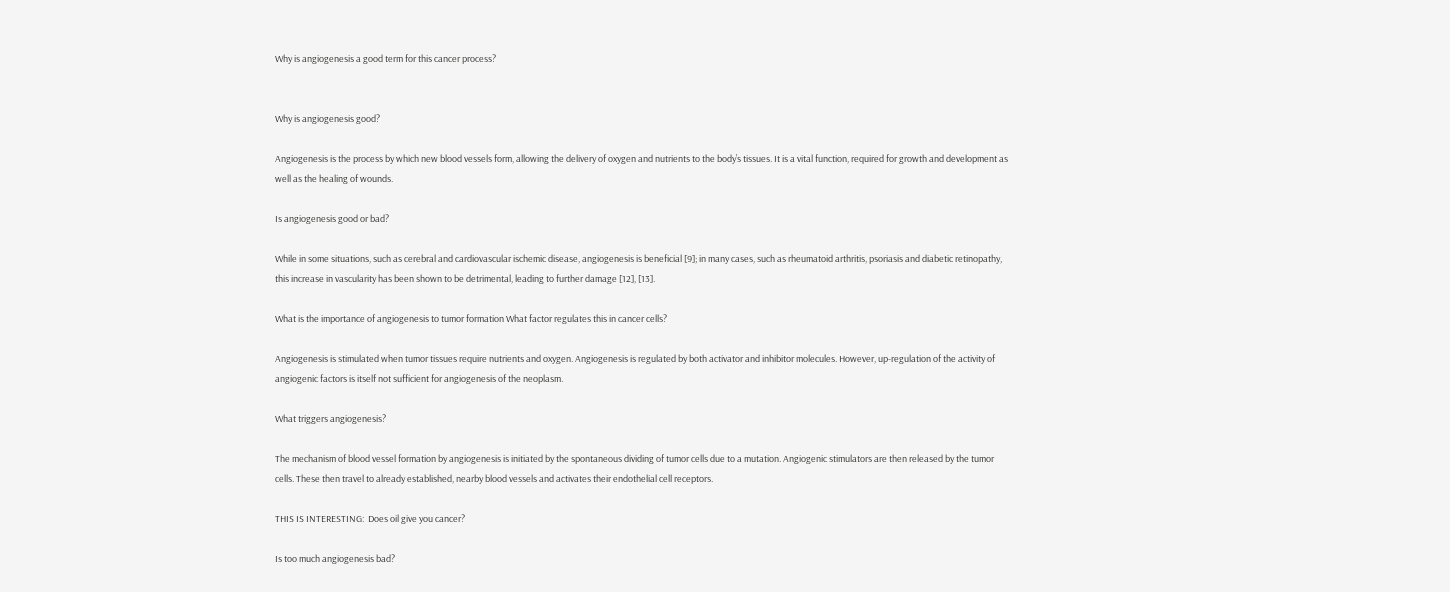Why is angiogenesis a good term for this cancer process?


Why is angiogenesis good?

Angiogenesis is the process by which new blood vessels form, allowing the delivery of oxygen and nutrients to the body’s tissues. It is a vital function, required for growth and development as well as the healing of wounds.

Is angiogenesis good or bad?

While in some situations, such as cerebral and cardiovascular ischemic disease, angiogenesis is beneficial [9]; in many cases, such as rheumatoid arthritis, psoriasis and diabetic retinopathy, this increase in vascularity has been shown to be detrimental, leading to further damage [12], [13].

What is the importance of angiogenesis to tumor formation What factor regulates this in cancer cells?

Angiogenesis is stimulated when tumor tissues require nutrients and oxygen. Angiogenesis is regulated by both activator and inhibitor molecules. However, up-regulation of the activity of angiogenic factors is itself not sufficient for angiogenesis of the neoplasm.

What triggers angiogenesis?

The mechanism of blood vessel formation by angiogenesis is initiated by the spontaneous dividing of tumor cells due to a mutation. Angiogenic stimulators are then released by the tumor cells. These then travel to already established, nearby blood vessels and activates their endothelial cell receptors.

THIS IS INTERESTING:  Does oil give you cancer?

Is too much angiogenesis bad?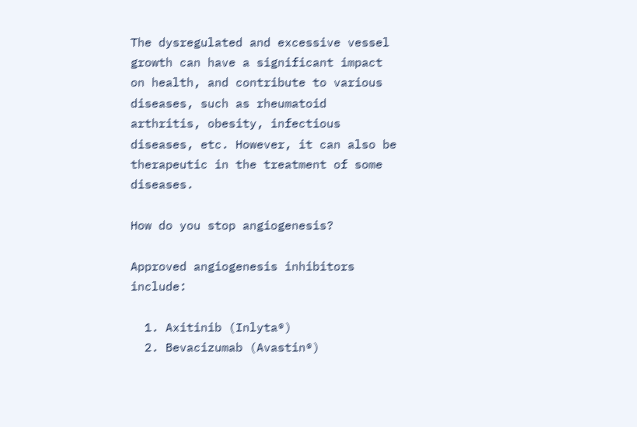The dysregulated and excessive vessel growth can have a significant impact on health, and contribute to various diseases, such as rheumatoid arthritis, obesity, infectious diseases, etc. However, it can also be therapeutic in the treatment of some diseases.

How do you stop angiogenesis?

Approved angiogenesis inhibitors include:

  1. Axitinib (Inlyta®)
  2. Bevacizumab (Avastin®)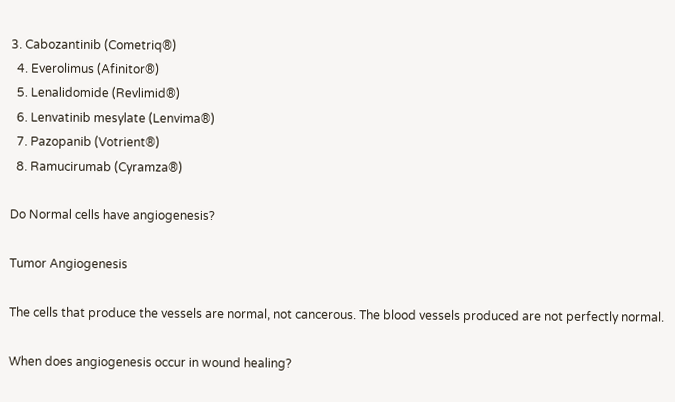3. Cabozantinib (Cometriq®)
  4. Everolimus (Afinitor®)
  5. Lenalidomide (Revlimid®)
  6. Lenvatinib mesylate (Lenvima®)
  7. Pazopanib (Votrient®)
  8. Ramucirumab (Cyramza®)

Do Normal cells have angiogenesis?

Tumor Angiogenesis

The cells that produce the vessels are normal, not cancerous. The blood vessels produced are not perfectly normal.

When does angiogenesis occur in wound healing?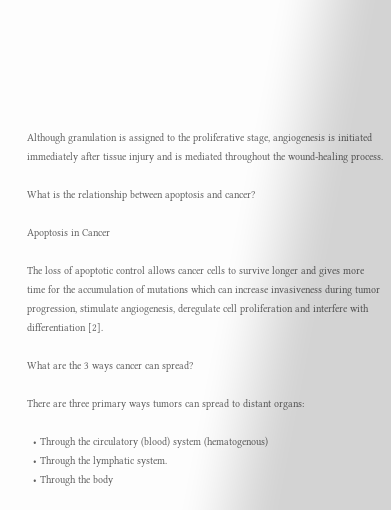Although granulation is assigned to the proliferative stage, angiogenesis is initiated immediately after tissue injury and is mediated throughout the wound-healing process.

What is the relationship between apoptosis and cancer?

Apoptosis in Cancer

The loss of apoptotic control allows cancer cells to survive longer and gives more time for the accumulation of mutations which can increase invasiveness during tumor progression, stimulate angiogenesis, deregulate cell proliferation and interfere with differentiation [2].

What are the 3 ways cancer can spread?

There are three primary ways tumors can spread to distant organs:

  • Through the circulatory (blood) system (hematogenous)
  • Through the lymphatic system.
  • Through the body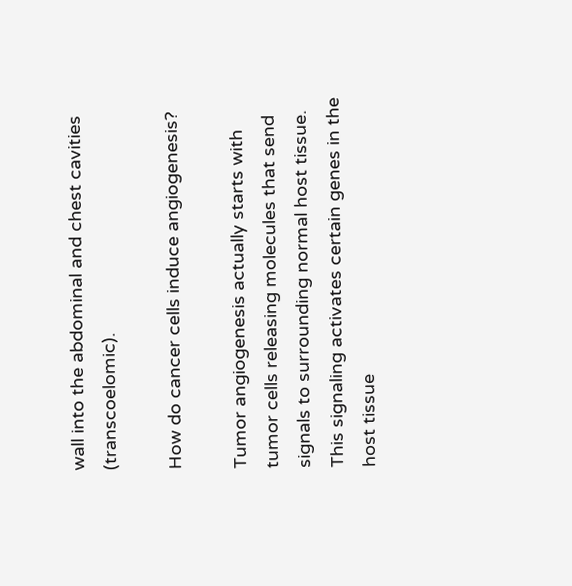wall into the abdominal and chest cavities (transcoelomic).

How do cancer cells induce angiogenesis?

Tumor angiogenesis actually starts with tumor cells releasing molecules that send signals to surrounding normal host tissue. This signaling activates certain genes in the host tissue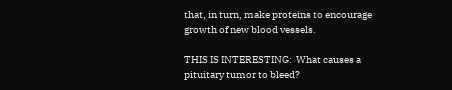that, in turn, make proteins to encourage growth of new blood vessels.

THIS IS INTERESTING:  What causes a pituitary tumor to bleed?